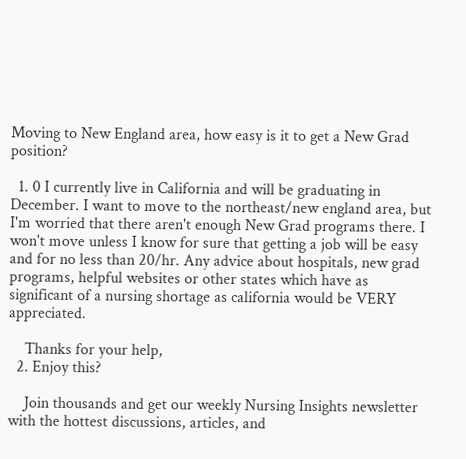Moving to New England area, how easy is it to get a New Grad position?

  1. 0 I currently live in California and will be graduating in December. I want to move to the northeast/new england area, but I'm worried that there aren't enough New Grad programs there. I won't move unless I know for sure that getting a job will be easy and for no less than 20/hr. Any advice about hospitals, new grad programs, helpful websites or other states which have as significant of a nursing shortage as california would be VERY appreciated.

    Thanks for your help,
  2. Enjoy this?

    Join thousands and get our weekly Nursing Insights newsletter with the hottest discussions, articles, and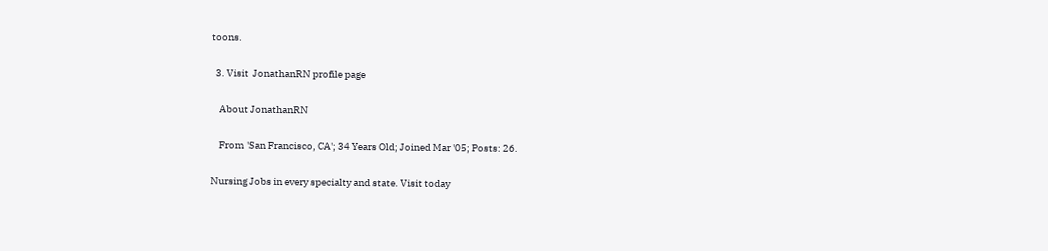toons.

  3. Visit  JonathanRN profile page

    About JonathanRN

    From 'San Francisco, CA'; 34 Years Old; Joined Mar '05; Posts: 26.

Nursing Jobs in every specialty and state. Visit today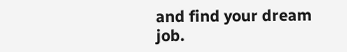and find your dream job.